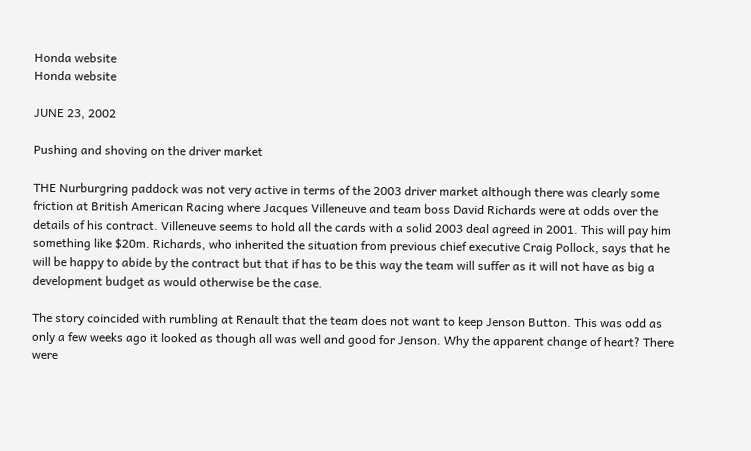Honda website
Honda website

JUNE 23, 2002

Pushing and shoving on the driver market

THE Nurburgring paddock was not very active in terms of the 2003 driver market although there was clearly some friction at British American Racing where Jacques Villeneuve and team boss David Richards were at odds over the details of his contract. Villeneuve seems to hold all the cards with a solid 2003 deal agreed in 2001. This will pay him something like $20m. Richards, who inherited the situation from previous chief executive Craig Pollock, says that he will be happy to abide by the contract but that if has to be this way the team will suffer as it will not have as big a development budget as would otherwise be the case.

The story coincided with rumbling at Renault that the team does not want to keep Jenson Button. This was odd as only a few weeks ago it looked as though all was well and good for Jenson. Why the apparent change of heart? There were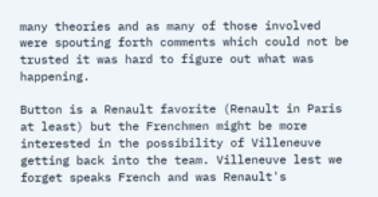many theories and as many of those involved were spouting forth comments which could not be trusted it was hard to figure out what was happening.

Button is a Renault favorite (Renault in Paris at least) but the Frenchmen might be more interested in the possibility of Villeneuve getting back into the team. Villeneuve lest we forget speaks French and was Renault's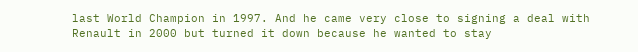last World Champion in 1997. And he came very close to signing a deal with Renault in 2000 but turned it down because he wanted to stay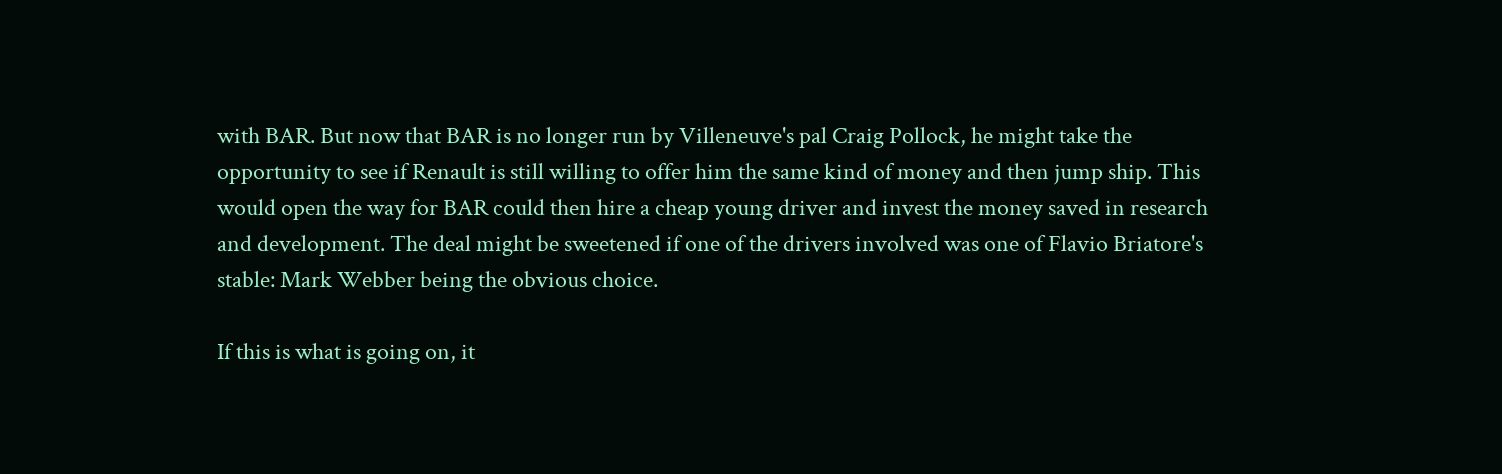with BAR. But now that BAR is no longer run by Villeneuve's pal Craig Pollock, he might take the opportunity to see if Renault is still willing to offer him the same kind of money and then jump ship. This would open the way for BAR could then hire a cheap young driver and invest the money saved in research and development. The deal might be sweetened if one of the drivers involved was one of Flavio Briatore's stable: Mark Webber being the obvious choice.

If this is what is going on, it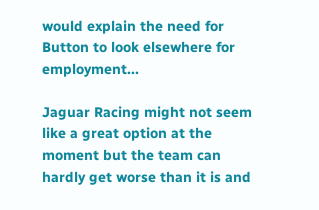would explain the need for Button to look elsewhere for employment...

Jaguar Racing might not seem like a great option at the moment but the team can hardly get worse than it is and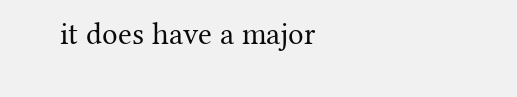it does have a major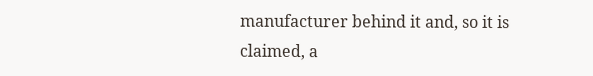manufacturer behind it and, so it is claimed, a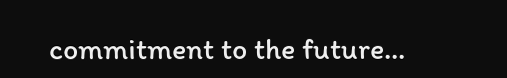commitment to the future...